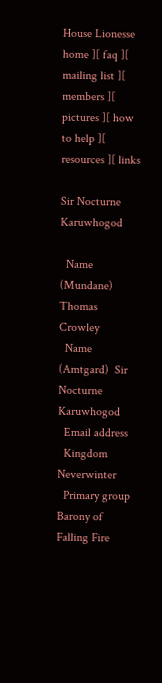House Lionesse
home ][ faq ][ mailing list ][ members ][ pictures ][ how to help ][ resources ][ links

Sir Nocturne Karuwhogod

  Name (Mundane)  Thomas Crowley
  Name (Amtgard)  Sir Nocturne Karuwhogod
  Email address
  Kingdom  Neverwinter
  Primary group  Barony of Falling Fire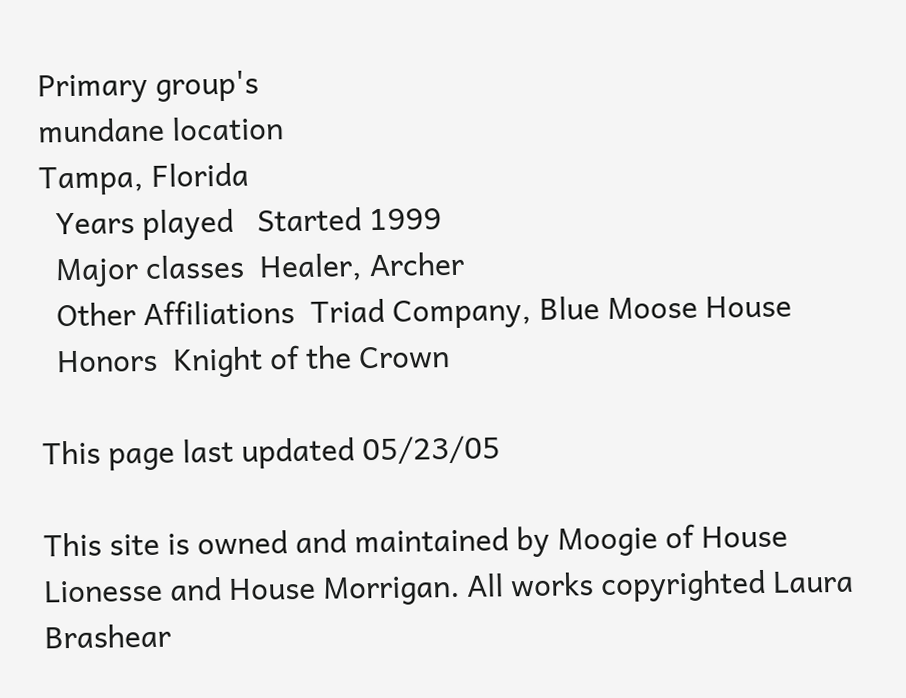Primary group's
mundane location
Tampa, Florida
  Years played   Started 1999
  Major classes  Healer, Archer
  Other Affiliations  Triad Company, Blue Moose House
  Honors  Knight of the Crown

This page last updated 05/23/05

This site is owned and maintained by Moogie of House Lionesse and House Morrigan. All works copyrighted Laura Brashear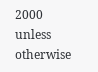2000 unless otherwise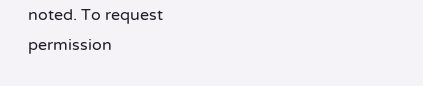noted. To request  permission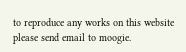to reproduce any works on this website please send email to moogie.